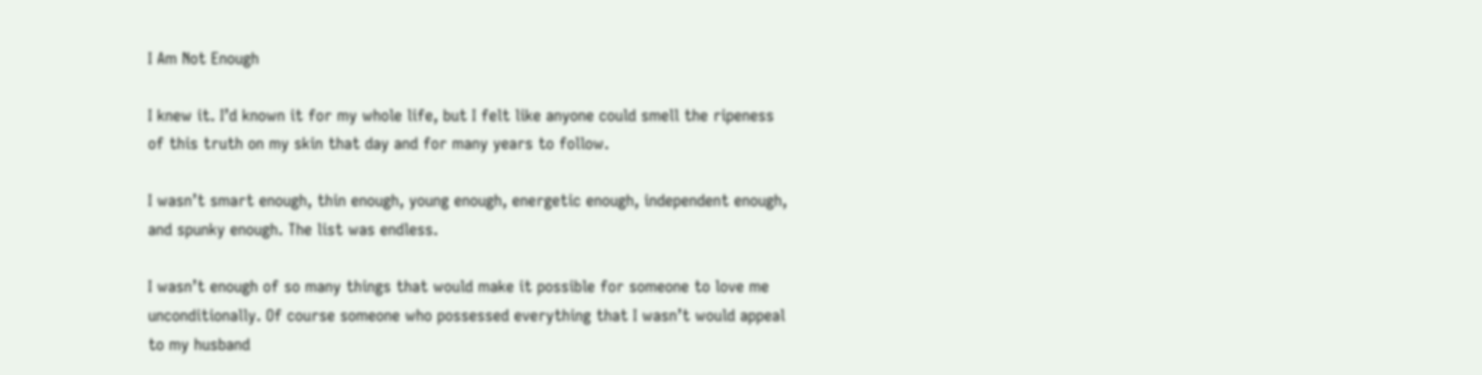I Am Not Enough

I knew it. I’d known it for my whole life, but I felt like anyone could smell the ripeness of this truth on my skin that day and for many years to follow.

I wasn’t smart enough, thin enough, young enough, energetic enough, independent enough, and spunky enough. The list was endless.

I wasn’t enough of so many things that would make it possible for someone to love me unconditionally. Of course someone who possessed everything that I wasn’t would appeal to my husband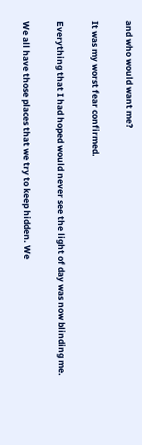and who would want me?

It was my worst fear confirmed.

Everything that I had hoped would never see the light of day was now blinding me.

We all have those places that we try to keep hidden. We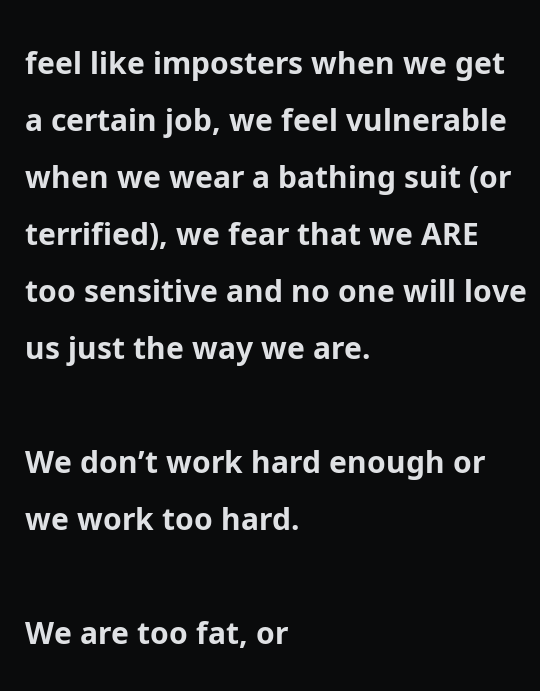feel like imposters when we get a certain job, we feel vulnerable when we wear a bathing suit (or terrified), we fear that we ARE too sensitive and no one will love us just the way we are.

We don’t work hard enough or we work too hard.

We are too fat, or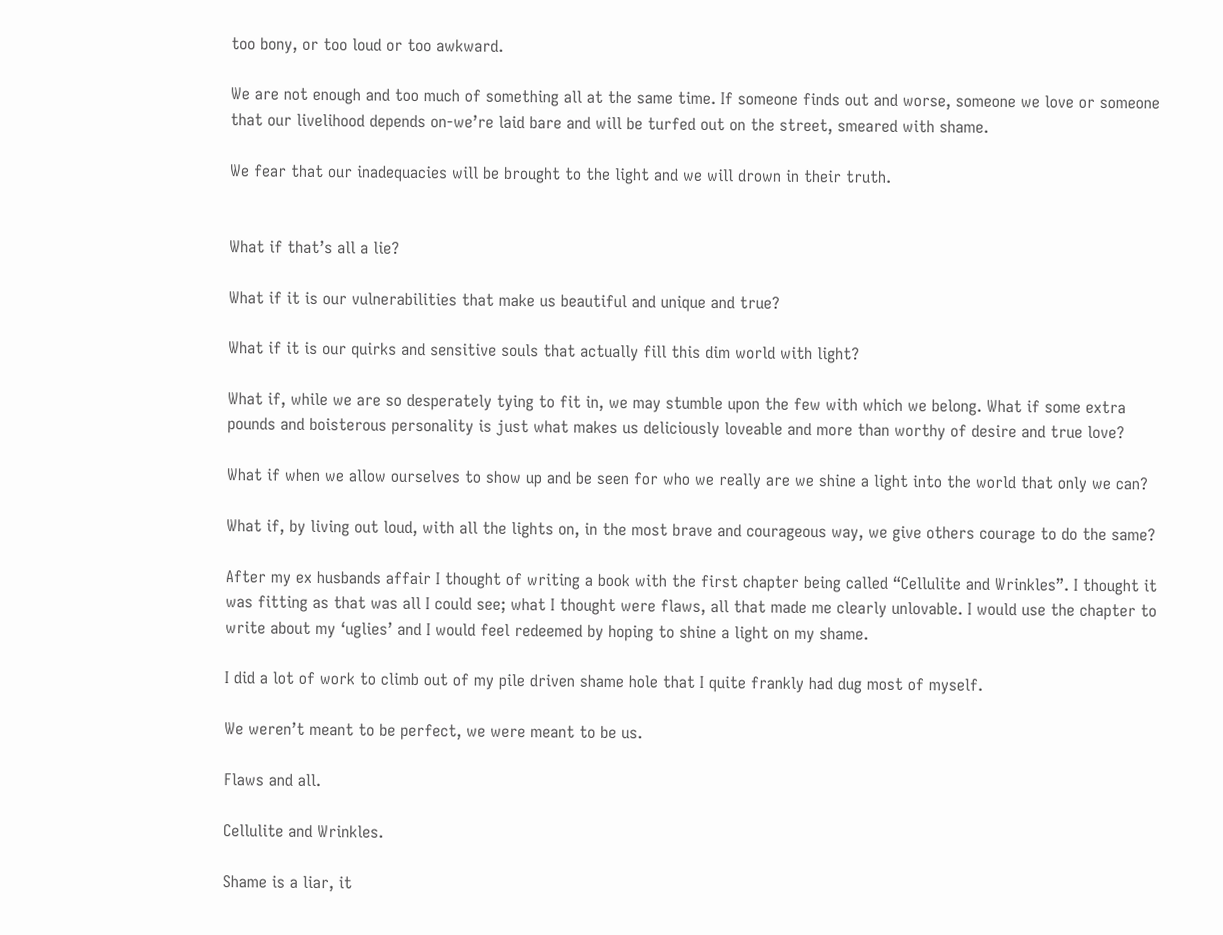too bony, or too loud or too awkward.

We are not enough and too much of something all at the same time. If someone finds out and worse, someone we love or someone that our livelihood depends on-we’re laid bare and will be turfed out on the street, smeared with shame.

We fear that our inadequacies will be brought to the light and we will drown in their truth.


What if that’s all a lie?

What if it is our vulnerabilities that make us beautiful and unique and true?

What if it is our quirks and sensitive souls that actually fill this dim world with light?

What if, while we are so desperately tying to fit in, we may stumble upon the few with which we belong. What if some extra pounds and boisterous personality is just what makes us deliciously loveable and more than worthy of desire and true love?

What if when we allow ourselves to show up and be seen for who we really are we shine a light into the world that only we can?

What if, by living out loud, with all the lights on, in the most brave and courageous way, we give others courage to do the same?

After my ex husbands affair I thought of writing a book with the first chapter being called “Cellulite and Wrinkles”. I thought it was fitting as that was all I could see; what I thought were flaws, all that made me clearly unlovable. I would use the chapter to write about my ‘uglies’ and I would feel redeemed by hoping to shine a light on my shame.

I did a lot of work to climb out of my pile driven shame hole that I quite frankly had dug most of myself.

We weren’t meant to be perfect, we were meant to be us.

Flaws and all.

Cellulite and Wrinkles.

Shame is a liar, it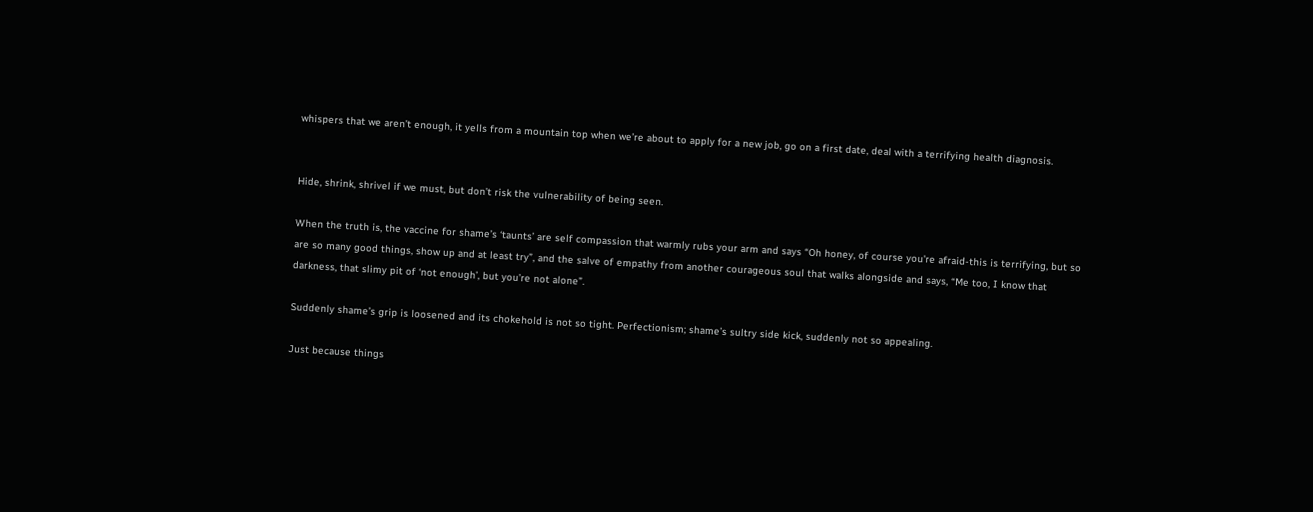whispers that we aren’t enough, it yells from a mountain top when we’re about to apply for a new job, go on a first date, deal with a terrifying health diagnosis.


Hide, shrink, shrivel if we must, but don’t risk the vulnerability of being seen.

When the truth is, the vaccine for shame’s ‘taunts’ are self compassion that warmly rubs your arm and says “Oh honey, of course you're afraid-this is terrifying, but so are so many good things, show up and at least try”, and the salve of empathy from another courageous soul that walks alongside and says, “Me too, I know that darkness, that slimy pit of ‘not enough’, but you’re not alone”.

Suddenly shame’s grip is loosened and its chokehold is not so tight. Perfectionism; shame’s sultry side kick, suddenly not so appealing.

Just because things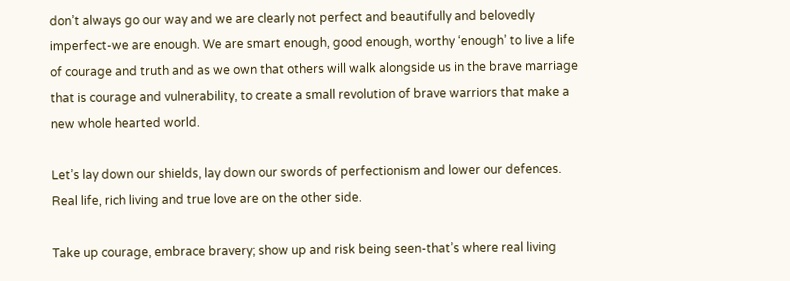don’t always go our way and we are clearly not perfect and beautifully and belovedly imperfect-we are enough. We are smart enough, good enough, worthy ‘enough’ to live a life of courage and truth and as we own that others will walk alongside us in the brave marriage that is courage and vulnerability, to create a small revolution of brave warriors that make a new whole hearted world.

Let’s lay down our shields, lay down our swords of perfectionism and lower our defences. Real life, rich living and true love are on the other side.

Take up courage, embrace bravery; show up and risk being seen-that’s where real living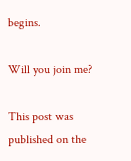begins.

Will you join me?

This post was published on the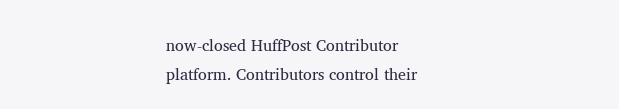now-closed HuffPost Contributor platform. Contributors control their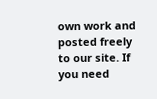own work and posted freely to our site. If you need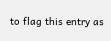to flag this entry as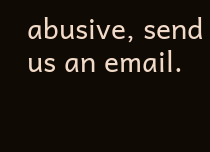abusive, send us an email.